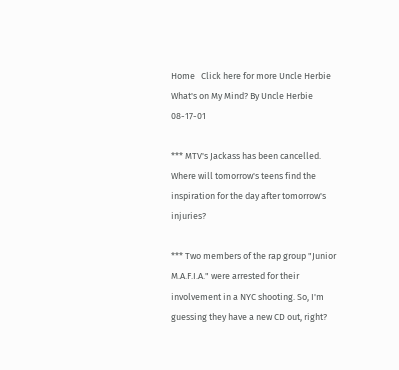Home   Click here for more Uncle Herbie
What's on My Mind? By Uncle Herbie 08-17-01

*** MTV's Jackass has been cancelled. Where will tomorrow's teens find the inspiration for the day after tomorrow's injuries?

*** Two members of the rap group "Junior M.A.F.I.A." were arrested for their involvement in a NYC shooting. So, I'm guessing they have a new CD out, right?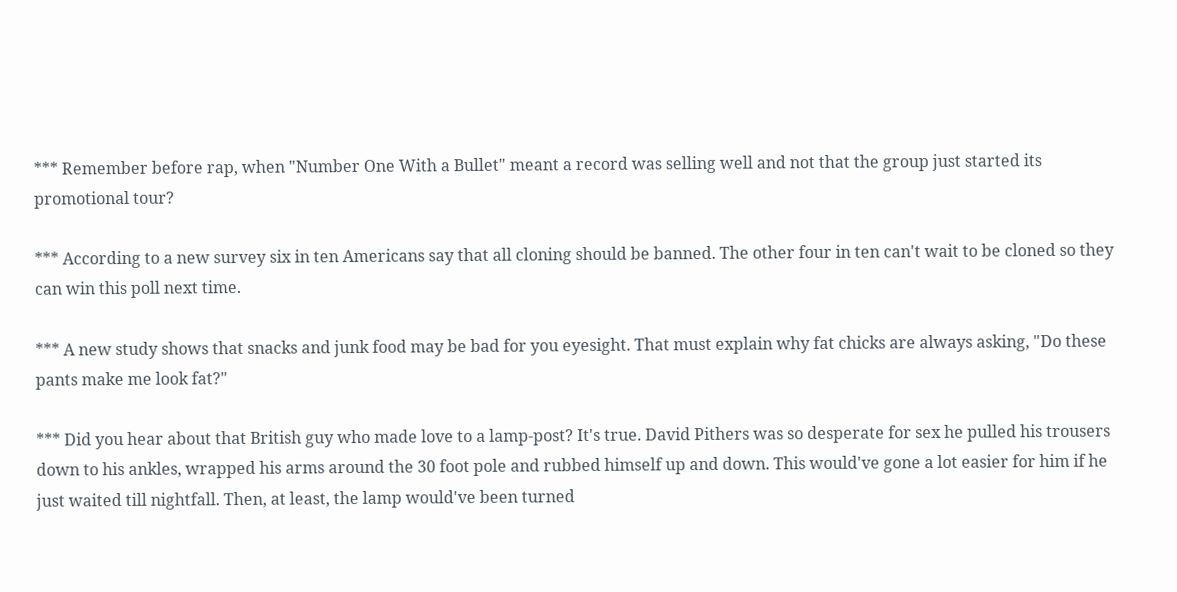*** Remember before rap, when "Number One With a Bullet" meant a record was selling well and not that the group just started its promotional tour?

*** According to a new survey six in ten Americans say that all cloning should be banned. The other four in ten can't wait to be cloned so they can win this poll next time.

*** A new study shows that snacks and junk food may be bad for you eyesight. That must explain why fat chicks are always asking, "Do these pants make me look fat?"

*** Did you hear about that British guy who made love to a lamp-post? It's true. David Pithers was so desperate for sex he pulled his trousers down to his ankles, wrapped his arms around the 30 foot pole and rubbed himself up and down. This would've gone a lot easier for him if he just waited till nightfall. Then, at least, the lamp would've been turned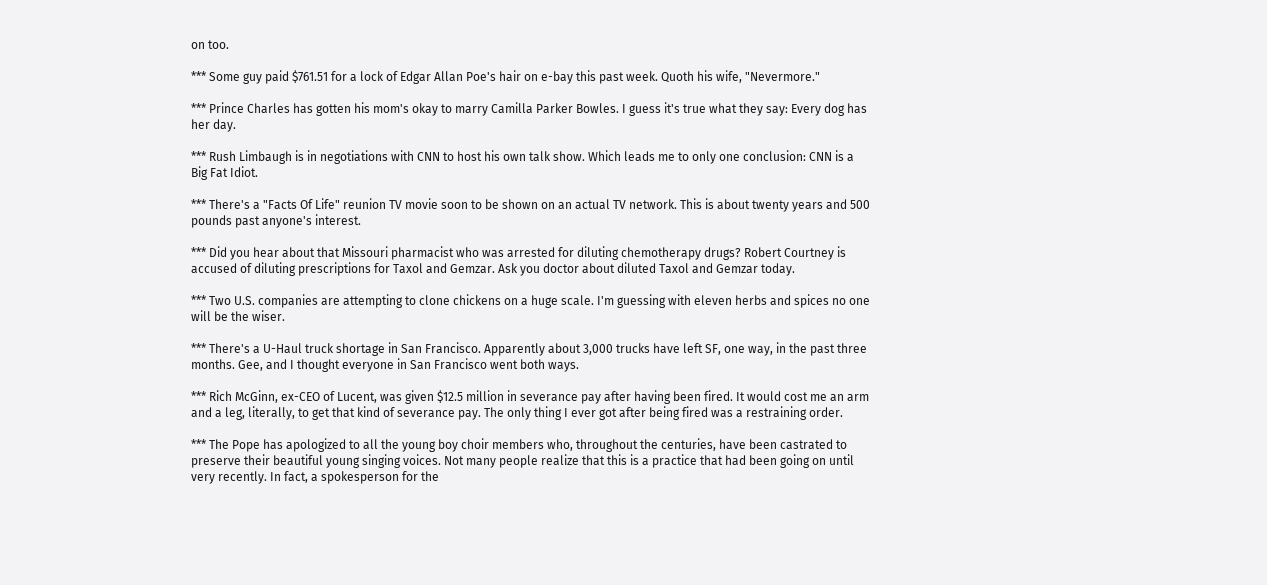on too.

*** Some guy paid $761.51 for a lock of Edgar Allan Poe's hair on e-bay this past week. Quoth his wife, "Nevermore."

*** Prince Charles has gotten his mom's okay to marry Camilla Parker Bowles. I guess it's true what they say: Every dog has her day.

*** Rush Limbaugh is in negotiations with CNN to host his own talk show. Which leads me to only one conclusion: CNN is a Big Fat Idiot.

*** There's a "Facts Of Life" reunion TV movie soon to be shown on an actual TV network. This is about twenty years and 500 pounds past anyone's interest.

*** Did you hear about that Missouri pharmacist who was arrested for diluting chemotherapy drugs? Robert Courtney is accused of diluting prescriptions for Taxol and Gemzar. Ask you doctor about diluted Taxol and Gemzar today.

*** Two U.S. companies are attempting to clone chickens on a huge scale. I'm guessing with eleven herbs and spices no one will be the wiser.

*** There's a U-Haul truck shortage in San Francisco. Apparently about 3,000 trucks have left SF, one way, in the past three months. Gee, and I thought everyone in San Francisco went both ways.

*** Rich McGinn, ex-CEO of Lucent, was given $12.5 million in severance pay after having been fired. It would cost me an arm and a leg, literally, to get that kind of severance pay. The only thing I ever got after being fired was a restraining order.

*** The Pope has apologized to all the young boy choir members who, throughout the centuries, have been castrated to preserve their beautiful young singing voices. Not many people realize that this is a practice that had been going on until very recently. In fact, a spokesperson for the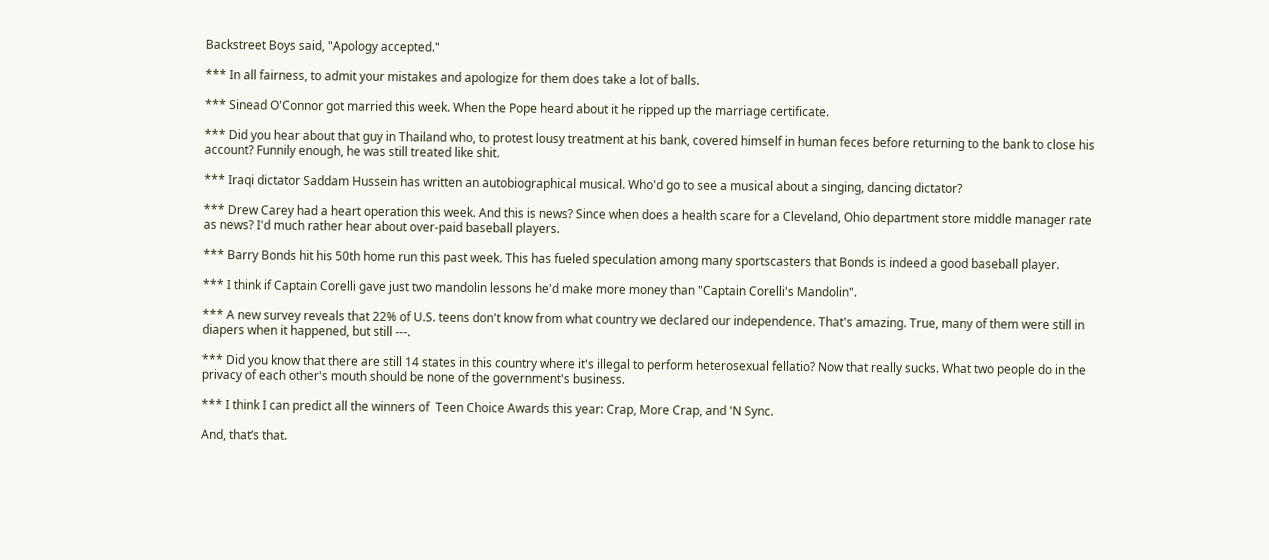Backstreet Boys said, "Apology accepted."

*** In all fairness, to admit your mistakes and apologize for them does take a lot of balls.

*** Sinead O'Connor got married this week. When the Pope heard about it he ripped up the marriage certificate.

*** Did you hear about that guy in Thailand who, to protest lousy treatment at his bank, covered himself in human feces before returning to the bank to close his account? Funnily enough, he was still treated like shit.

*** Iraqi dictator Saddam Hussein has written an autobiographical musical. Who'd go to see a musical about a singing, dancing dictator?

*** Drew Carey had a heart operation this week. And this is news? Since when does a health scare for a Cleveland, Ohio department store middle manager rate as news? I'd much rather hear about over-paid baseball players.

*** Barry Bonds hit his 50th home run this past week. This has fueled speculation among many sportscasters that Bonds is indeed a good baseball player.

*** I think if Captain Corelli gave just two mandolin lessons he'd make more money than "Captain Corelli's Mandolin".

*** A new survey reveals that 22% of U.S. teens don't know from what country we declared our independence. That's amazing. True, many of them were still in diapers when it happened, but still ---.

*** Did you know that there are still 14 states in this country where it's illegal to perform heterosexual fellatio? Now that really sucks. What two people do in the privacy of each other's mouth should be none of the government's business.

*** I think I can predict all the winners of  Teen Choice Awards this year: Crap, More Crap, and 'N Sync.

And, that’s that.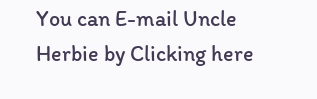You can E-mail Uncle Herbie by Clicking here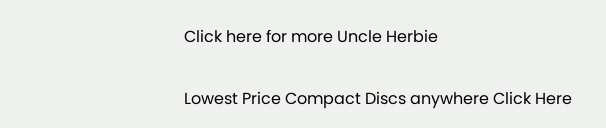Click here for more Uncle Herbie

Lowest Price Compact Discs anywhere Click Here